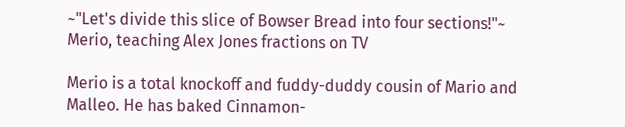~"Let's divide this slice of Bowser Bread into four sections!"~ Merio, teaching Alex Jones fractions on TV

Merio is a total knockoff and fuddy-duddy cousin of Mario and Malleo. He has baked Cinnamon-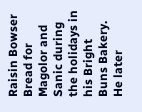Raisin Bowser Bread for Magolor and Sanic during the holidays in his Bright Buns Bakery.  He later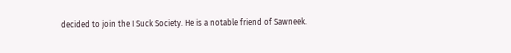decided to join the I Suck Society. He is a notable friend of Sawneek.